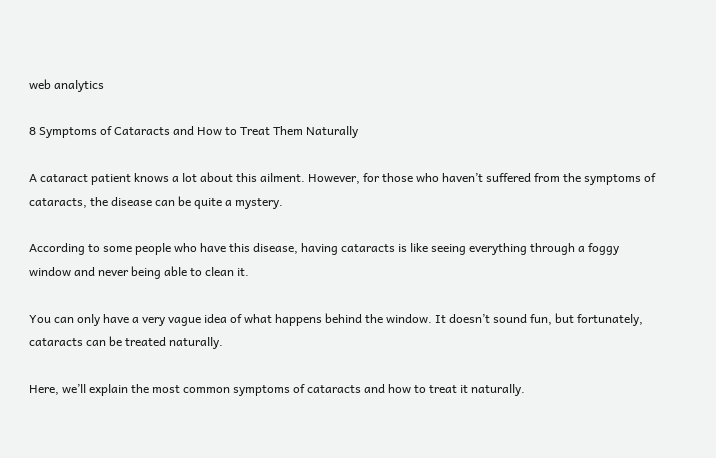web analytics

8 Symptoms of Cataracts and How to Treat Them Naturally

A cataract patient knows a lot about this ailment. However, for those who haven’t suffered from the symptoms of cataracts, the disease can be quite a mystery.

According to some people who have this disease, having cataracts is like seeing everything through a foggy window and never being able to clean it.

You can only have a very vague idea of what happens behind the window. It doesn’t sound fun, but fortunately, cataracts can be treated naturally.

Here, we’ll explain the most common symptoms of cataracts and how to treat it naturally.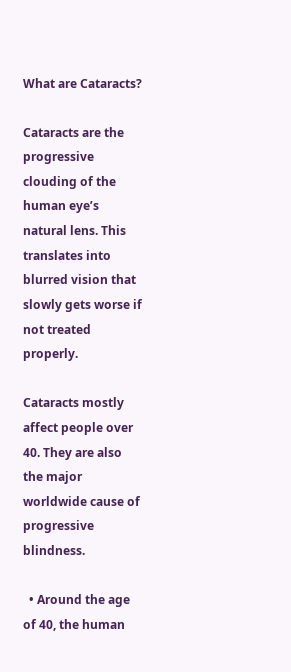What are Cataracts?

Cataracts are the progressive clouding of the human eye’s natural lens. This translates into blurred vision that slowly gets worse if not treated properly.

Cataracts mostly affect people over 40. They are also the major worldwide cause of progressive blindness.

  • Around the age of 40, the human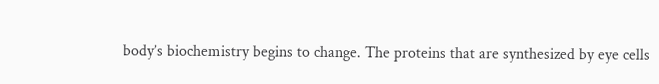body’s biochemistry begins to change. The proteins that are synthesized by eye cells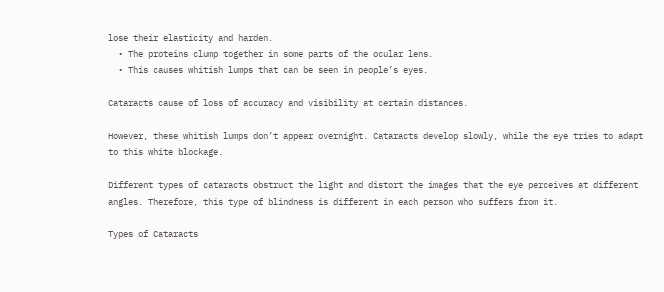lose their elasticity and harden.
  • The proteins clump together in some parts of the ocular lens.
  • This causes whitish lumps that can be seen in people’s eyes.

Cataracts cause of loss of accuracy and visibility at certain distances.

However, these whitish lumps don’t appear overnight. Cataracts develop slowly, while the eye tries to adapt to this white blockage.

Different types of cataracts obstruct the light and distort the images that the eye perceives at different angles. Therefore, this type of blindness is different in each person who suffers from it.

Types of Cataracts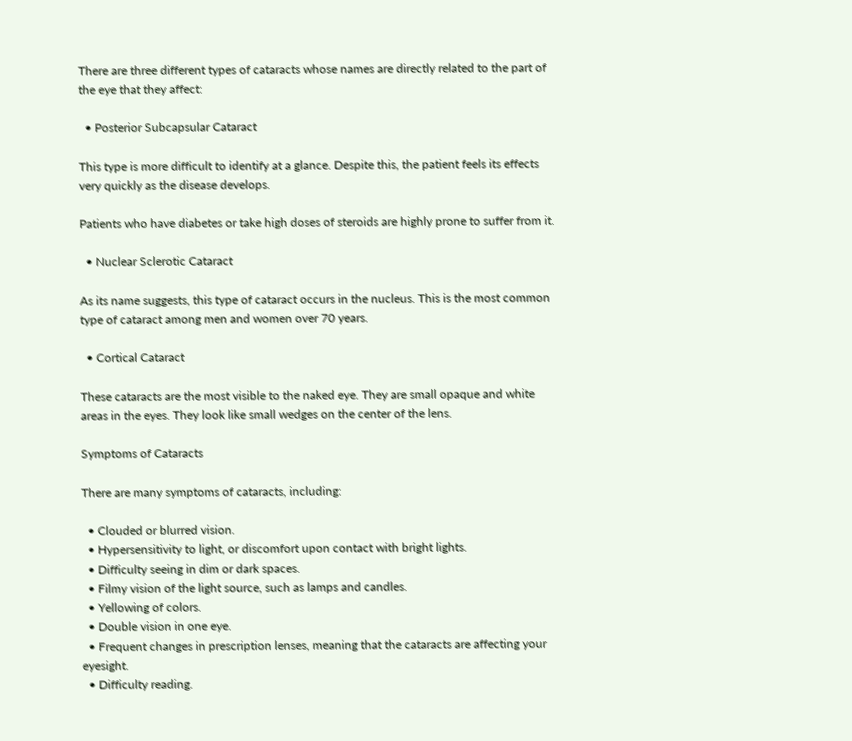There are three different types of cataracts whose names are directly related to the part of the eye that they affect:

  • Posterior Subcapsular Cataract

This type is more difficult to identify at a glance. Despite this, the patient feels its effects very quickly as the disease develops.

Patients who have diabetes or take high doses of steroids are highly prone to suffer from it.

  • Nuclear Sclerotic Cataract

As its name suggests, this type of cataract occurs in the nucleus. This is the most common type of cataract among men and women over 70 years.

  • Cortical Cataract

These cataracts are the most visible to the naked eye. They are small opaque and white areas in the eyes. They look like small wedges on the center of the lens.

Symptoms of Cataracts

There are many symptoms of cataracts, including:

  • Clouded or blurred vision.
  • Hypersensitivity to light, or discomfort upon contact with bright lights.
  • Difficulty seeing in dim or dark spaces.
  • Filmy vision of the light source, such as lamps and candles.
  • Yellowing of colors.
  • Double vision in one eye.
  • Frequent changes in prescription lenses, meaning that the cataracts are affecting your eyesight.
  • Difficulty reading.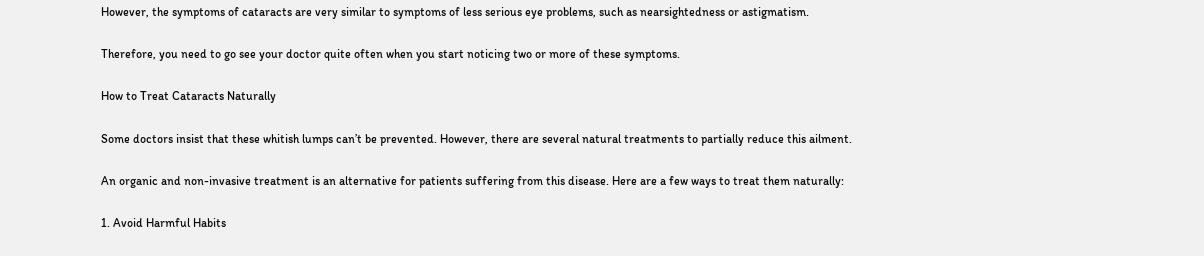However, the symptoms of cataracts are very similar to symptoms of less serious eye problems, such as nearsightedness or astigmatism.

Therefore, you need to go see your doctor quite often when you start noticing two or more of these symptoms.

How to Treat Cataracts Naturally

Some doctors insist that these whitish lumps can’t be prevented. However, there are several natural treatments to partially reduce this ailment.

An organic and non-invasive treatment is an alternative for patients suffering from this disease. Here are a few ways to treat them naturally:

1. Avoid Harmful Habits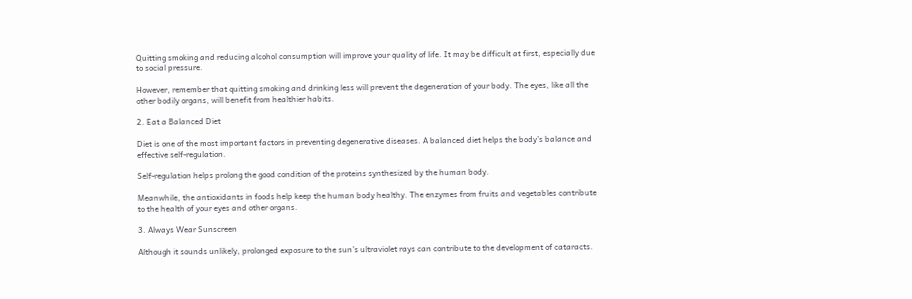Quitting smoking and reducing alcohol consumption will improve your quality of life. It may be difficult at first, especially due to social pressure.

However, remember that quitting smoking and drinking less will prevent the degeneration of your body. The eyes, like all the other bodily organs, will benefit from healthier habits.

2. Eat a Balanced Diet

Diet is one of the most important factors in preventing degenerative diseases. A balanced diet helps the body’s balance and effective self-regulation.

Self-regulation helps prolong the good condition of the proteins synthesized by the human body.

Meanwhile, the antioxidants in foods help keep the human body healthy. The enzymes from fruits and vegetables contribute to the health of your eyes and other organs.

3. Always Wear Sunscreen

Although it sounds unlikely, prolonged exposure to the sun’s ultraviolet rays can contribute to the development of cataracts.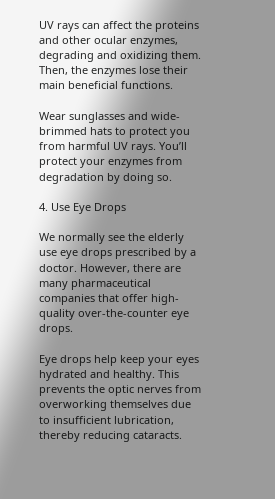UV rays can affect the proteins and other ocular enzymes, degrading and oxidizing them. Then, the enzymes lose their main beneficial functions.

Wear sunglasses and wide-brimmed hats to protect you from harmful UV rays. You’ll protect your enzymes from degradation by doing so.

4. Use Eye Drops

We normally see the elderly use eye drops prescribed by a doctor. However, there are many pharmaceutical companies that offer high-quality over-the-counter eye drops.

Eye drops help keep your eyes hydrated and healthy. This prevents the optic nerves from overworking themselves due to insufficient lubrication, thereby reducing cataracts.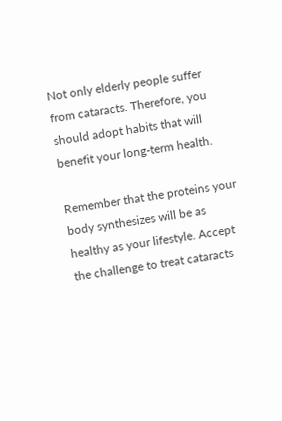Not only elderly people suffer from cataracts. Therefore, you should adopt habits that will benefit your long-term health.

Remember that the proteins your body synthesizes will be as healthy as your lifestyle. Accept the challenge to treat cataracts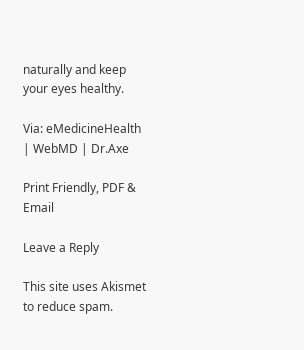naturally and keep your eyes healthy.

Via: eMedicineHealth | WebMD | Dr.Axe

Print Friendly, PDF & Email

Leave a Reply

This site uses Akismet to reduce spam.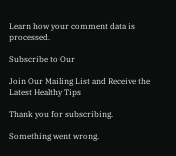Learn how your comment data is processed.

Subscribe to Our

Join Our Mailing List and Receive the Latest Healthy Tips

Thank you for subscribing.

Something went wrong.